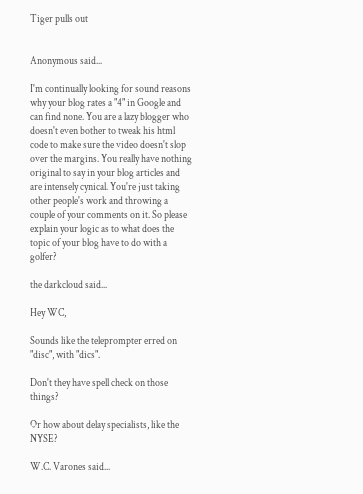Tiger pulls out


Anonymous said...

I'm continually looking for sound reasons why your blog rates a "4" in Google and can find none. You are a lazy blogger who doesn't even bother to tweak his html code to make sure the video doesn't slop over the margins. You really have nothing original to say in your blog articles and are intensely cynical. You're just taking other people's work and throwing a couple of your comments on it. So please explain your logic as to what does the topic of your blog have to do with a golfer?

the darkcloud said...

Hey WC,

Sounds like the teleprompter erred on "disc", with "dics".

Don't they have spell check on those things?

Or how about delay specialists, like the NYSE?

W.C. Varones said...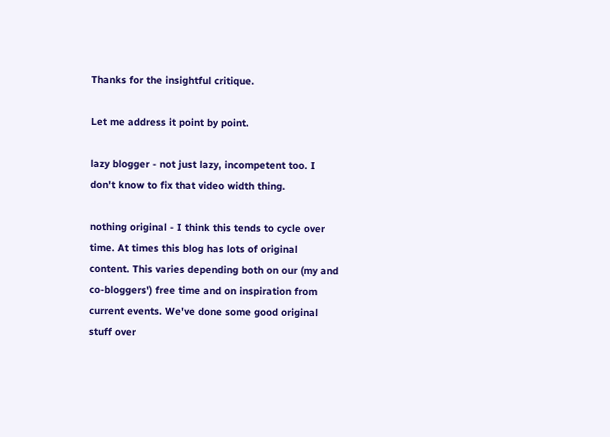Thanks for the insightful critique.

Let me address it point by point.

lazy blogger - not just lazy, incompetent too. I don't know to fix that video width thing.

nothing original - I think this tends to cycle over time. At times this blog has lots of original content. This varies depending both on our (my and co-bloggers') free time and on inspiration from current events. We've done some good original stuff over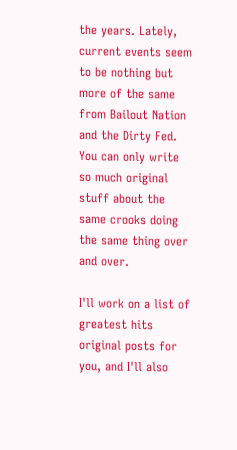the years. Lately, current events seem to be nothing but more of the same from Bailout Nation and the Dirty Fed. You can only write so much original stuff about the same crooks doing the same thing over and over.

I'll work on a list of greatest hits original posts for you, and I'll also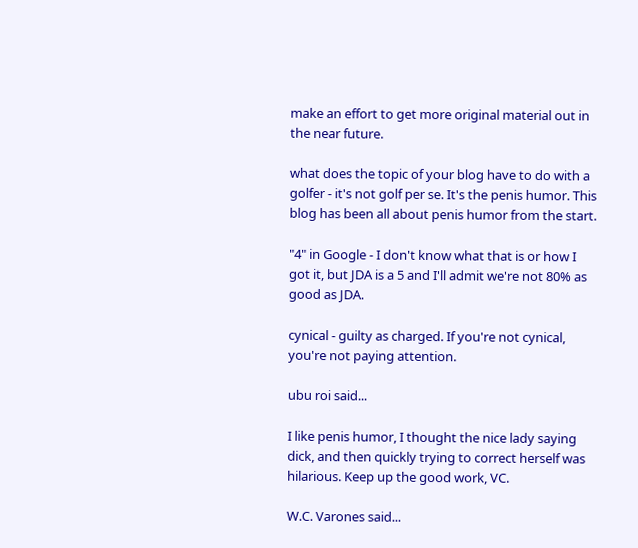make an effort to get more original material out in the near future.

what does the topic of your blog have to do with a golfer - it's not golf per se. It's the penis humor. This blog has been all about penis humor from the start.

"4" in Google - I don't know what that is or how I got it, but JDA is a 5 and I'll admit we're not 80% as good as JDA.

cynical - guilty as charged. If you're not cynical, you're not paying attention.

ubu roi said...

I like penis humor, I thought the nice lady saying dick, and then quickly trying to correct herself was hilarious. Keep up the good work, VC.

W.C. Varones said...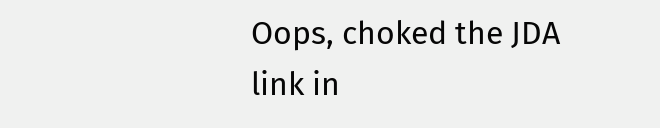Oops, choked the JDA link in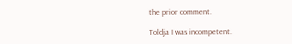the prior comment.

Toldja I was incompetent.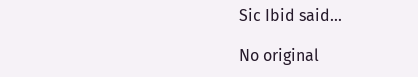Sic Ibid said...

No original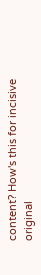content? How's this for incisive original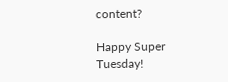content?

Happy Super Tuesday!